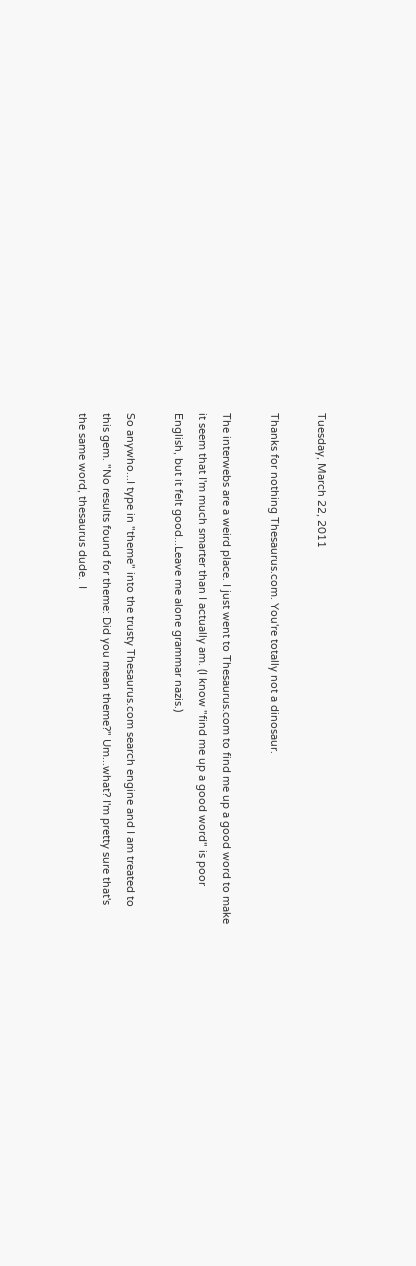Tuesday, March 22, 2011

Thanks for nothing Thesaurus.com. You're totally not a dinosaur.

The interwebs are a weird place. I just went to Thesaurus.com to find me up a good word to make it seem that I'm much smarter than I actually am. (I know "find me up a good word" is poor English, but it felt good...Leave me alone grammar nazis.)

So anywho...I type in "theme" into the trusty Thesaurus.com search engine and I am treated to this gem. "No results found for theme: Did you mean theme?" Um...what? I'm pretty sure that's the same word, thesaurus dude.  I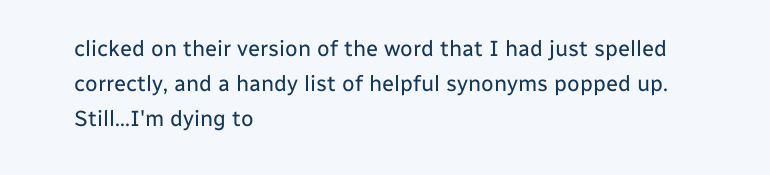clicked on their version of the word that I had just spelled correctly, and a handy list of helpful synonyms popped up. Still...I'm dying to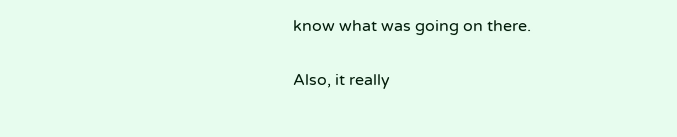know what was going on there.

Also, it really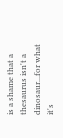is a shame that a thesaurus isn't a dinosaur...for what it's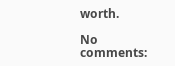worth.

No comments: